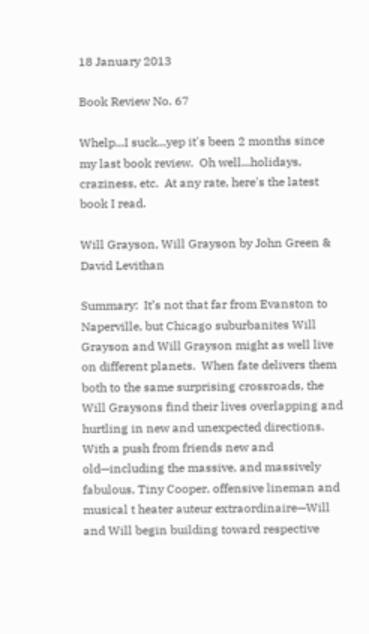18 January 2013

Book Review No. 67

Whelp...I suck...yep it's been 2 months since my last book review.  Oh well...holidays, craziness, etc.  At any rate, here's the latest book I read.

Will Grayson, Will Grayson by John Green & David Levithan

Summary:  It’s not that far from Evanston to Naperville, but Chicago suburbanites Will Grayson and Will Grayson might as well live on different planets.  When fate delivers them both to the same surprising crossroads, the Will Graysons find their lives overlapping and hurtling in new and unexpected directions.  With a push from friends new and old—including the massive, and massively fabulous, Tiny Cooper, offensive lineman and musical t heater auteur extraordinaire—Will and Will begin building toward respective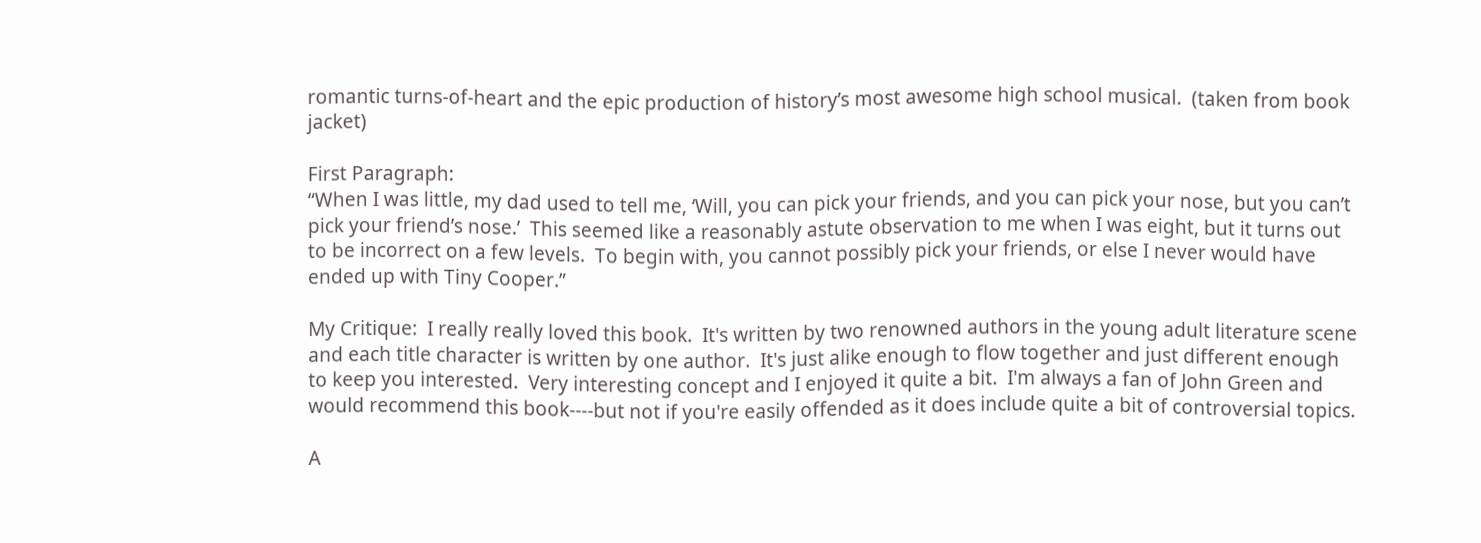romantic turns-of-heart and the epic production of history’s most awesome high school musical.  (taken from book jacket)

First Paragraph:
“When I was little, my dad used to tell me, ‘Will, you can pick your friends, and you can pick your nose, but you can’t pick your friend’s nose.’  This seemed like a reasonably astute observation to me when I was eight, but it turns out to be incorrect on a few levels.  To begin with, you cannot possibly pick your friends, or else I never would have ended up with Tiny Cooper.”

My Critique:  I really really loved this book.  It's written by two renowned authors in the young adult literature scene and each title character is written by one author.  It's just alike enough to flow together and just different enough to keep you interested.  Very interesting concept and I enjoyed it quite a bit.  I'm always a fan of John Green and would recommend this book----but not if you're easily offended as it does include quite a bit of controversial topics.

A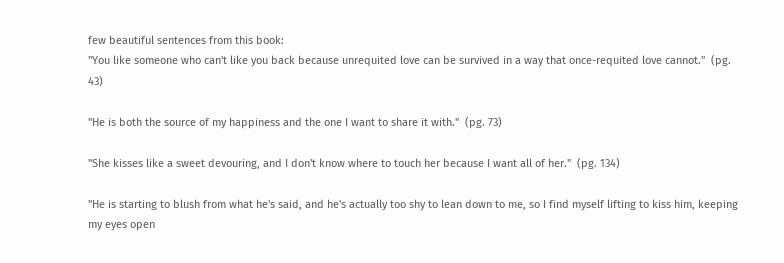few beautiful sentences from this book:
"You like someone who can't like you back because unrequited love can be survived in a way that once-requited love cannot."  (pg. 43)

"He is both the source of my happiness and the one I want to share it with."  (pg. 73)

"She kisses like a sweet devouring, and I don't know where to touch her because I want all of her."  (pg. 134)

"He is starting to blush from what he's said, and he's actually too shy to lean down to me, so I find myself lifting to kiss him, keeping my eyes open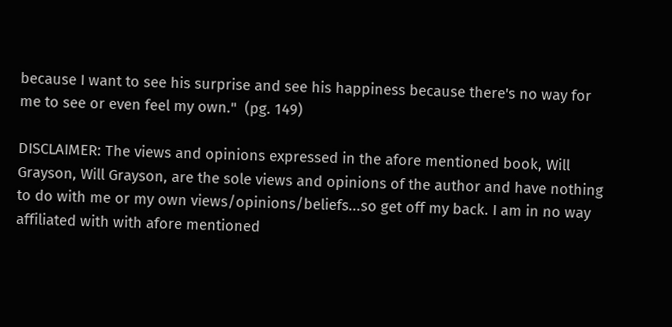because I want to see his surprise and see his happiness because there's no way for me to see or even feel my own."  (pg. 149)

DISCLAIMER: The views and opinions expressed in the afore mentioned book, Will Grayson, Will Grayson, are the sole views and opinions of the author and have nothing to do with me or my own views/opinions/beliefs...so get off my back. I am in no way affiliated with with afore mentioned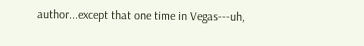author...except that one time in Vegas---uh,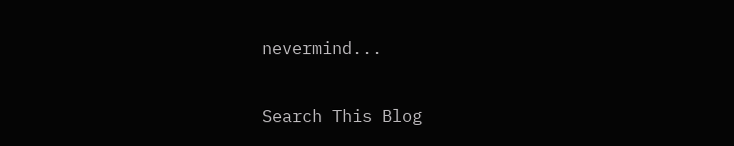nevermind...

Search This Blog